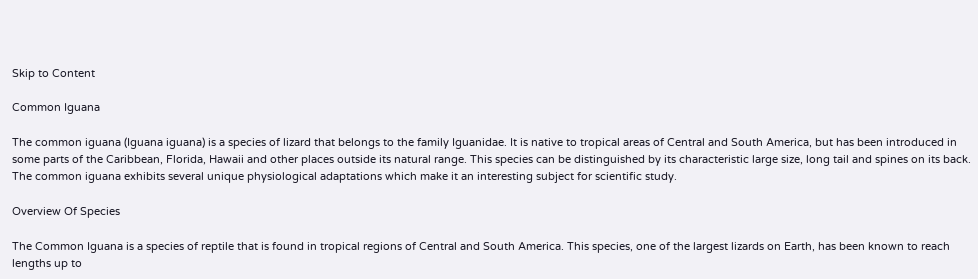Skip to Content

Common Iguana

The common iguana (Iguana iguana) is a species of lizard that belongs to the family Iguanidae. It is native to tropical areas of Central and South America, but has been introduced in some parts of the Caribbean, Florida, Hawaii and other places outside its natural range. This species can be distinguished by its characteristic large size, long tail and spines on its back. The common iguana exhibits several unique physiological adaptations which make it an interesting subject for scientific study.

Overview Of Species

The Common Iguana is a species of reptile that is found in tropical regions of Central and South America. This species, one of the largest lizards on Earth, has been known to reach lengths up to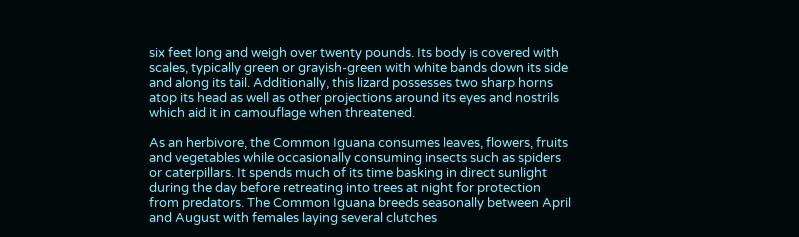six feet long and weigh over twenty pounds. Its body is covered with scales, typically green or grayish-green with white bands down its side and along its tail. Additionally, this lizard possesses two sharp horns atop its head as well as other projections around its eyes and nostrils which aid it in camouflage when threatened.

As an herbivore, the Common Iguana consumes leaves, flowers, fruits and vegetables while occasionally consuming insects such as spiders or caterpillars. It spends much of its time basking in direct sunlight during the day before retreating into trees at night for protection from predators. The Common Iguana breeds seasonally between April and August with females laying several clutches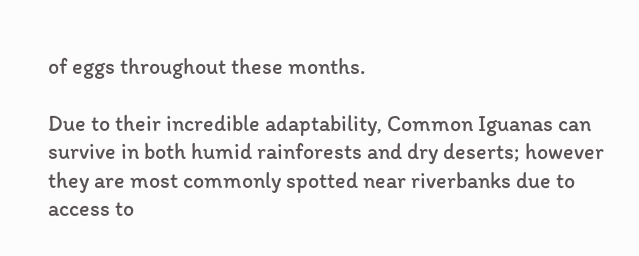of eggs throughout these months.

Due to their incredible adaptability, Common Iguanas can survive in both humid rainforests and dry deserts; however they are most commonly spotted near riverbanks due to access to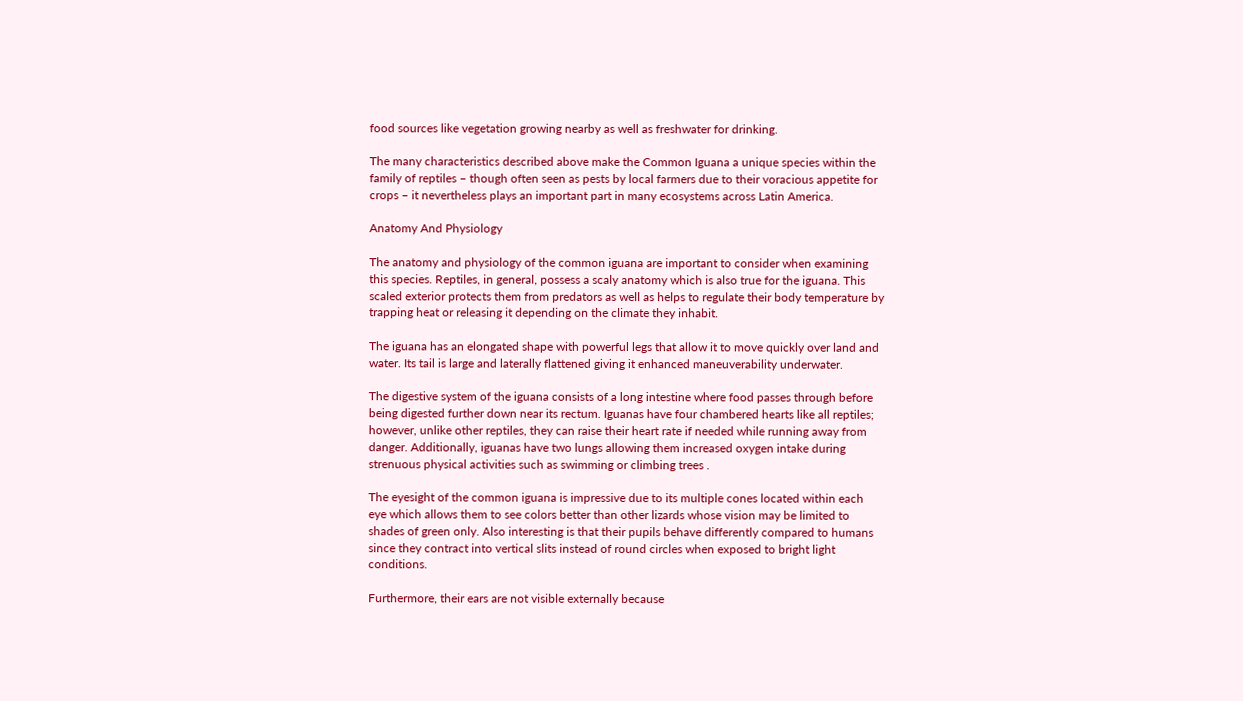food sources like vegetation growing nearby as well as freshwater for drinking.

The many characteristics described above make the Common Iguana a unique species within the family of reptiles – though often seen as pests by local farmers due to their voracious appetite for crops – it nevertheless plays an important part in many ecosystems across Latin America.

Anatomy And Physiology

The anatomy and physiology of the common iguana are important to consider when examining this species. Reptiles, in general, possess a scaly anatomy which is also true for the iguana. This scaled exterior protects them from predators as well as helps to regulate their body temperature by trapping heat or releasing it depending on the climate they inhabit.

The iguana has an elongated shape with powerful legs that allow it to move quickly over land and water. Its tail is large and laterally flattened giving it enhanced maneuverability underwater.

The digestive system of the iguana consists of a long intestine where food passes through before being digested further down near its rectum. Iguanas have four chambered hearts like all reptiles; however, unlike other reptiles, they can raise their heart rate if needed while running away from danger. Additionally, iguanas have two lungs allowing them increased oxygen intake during strenuous physical activities such as swimming or climbing trees .

The eyesight of the common iguana is impressive due to its multiple cones located within each eye which allows them to see colors better than other lizards whose vision may be limited to shades of green only. Also interesting is that their pupils behave differently compared to humans since they contract into vertical slits instead of round circles when exposed to bright light conditions.

Furthermore, their ears are not visible externally because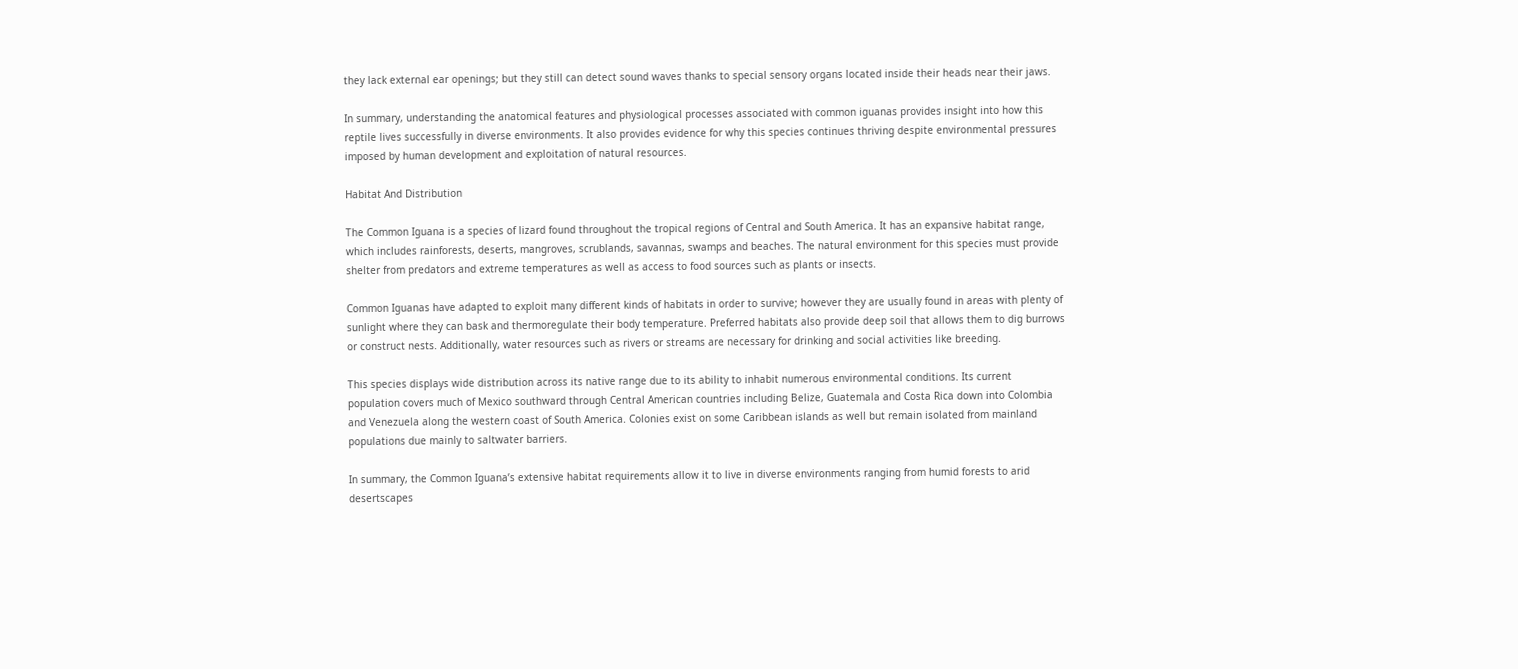they lack external ear openings; but they still can detect sound waves thanks to special sensory organs located inside their heads near their jaws.

In summary, understanding the anatomical features and physiological processes associated with common iguanas provides insight into how this reptile lives successfully in diverse environments. It also provides evidence for why this species continues thriving despite environmental pressures imposed by human development and exploitation of natural resources.

Habitat And Distribution

The Common Iguana is a species of lizard found throughout the tropical regions of Central and South America. It has an expansive habitat range, which includes rainforests, deserts, mangroves, scrublands, savannas, swamps and beaches. The natural environment for this species must provide shelter from predators and extreme temperatures as well as access to food sources such as plants or insects.

Common Iguanas have adapted to exploit many different kinds of habitats in order to survive; however they are usually found in areas with plenty of sunlight where they can bask and thermoregulate their body temperature. Preferred habitats also provide deep soil that allows them to dig burrows or construct nests. Additionally, water resources such as rivers or streams are necessary for drinking and social activities like breeding.

This species displays wide distribution across its native range due to its ability to inhabit numerous environmental conditions. Its current population covers much of Mexico southward through Central American countries including Belize, Guatemala and Costa Rica down into Colombia and Venezuela along the western coast of South America. Colonies exist on some Caribbean islands as well but remain isolated from mainland populations due mainly to saltwater barriers.

In summary, the Common Iguana’s extensive habitat requirements allow it to live in diverse environments ranging from humid forests to arid desertscapes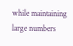while maintaining large numbers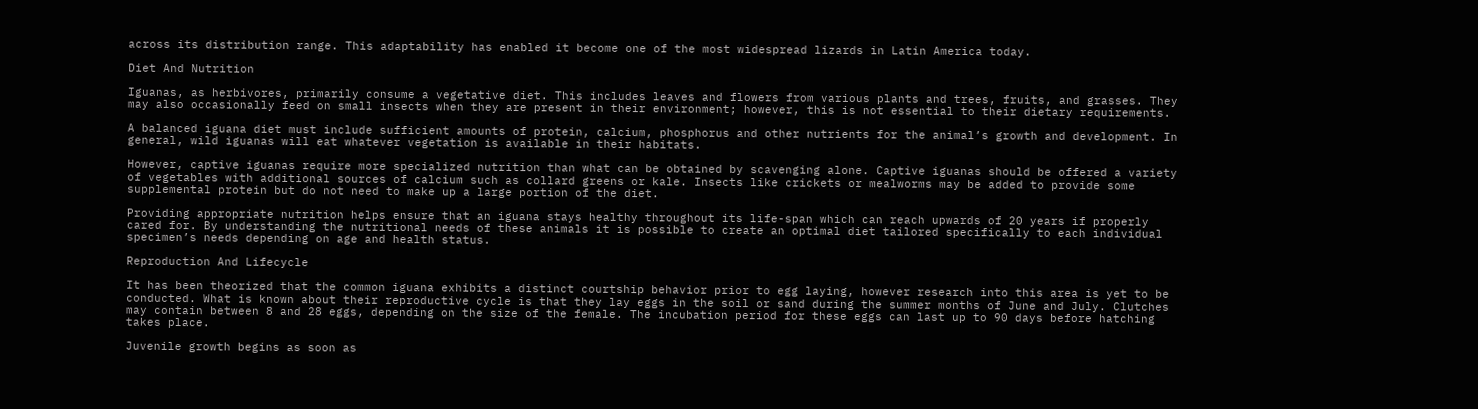across its distribution range. This adaptability has enabled it become one of the most widespread lizards in Latin America today.

Diet And Nutrition

Iguanas, as herbivores, primarily consume a vegetative diet. This includes leaves and flowers from various plants and trees, fruits, and grasses. They may also occasionally feed on small insects when they are present in their environment; however, this is not essential to their dietary requirements.

A balanced iguana diet must include sufficient amounts of protein, calcium, phosphorus and other nutrients for the animal’s growth and development. In general, wild iguanas will eat whatever vegetation is available in their habitats.

However, captive iguanas require more specialized nutrition than what can be obtained by scavenging alone. Captive iguanas should be offered a variety of vegetables with additional sources of calcium such as collard greens or kale. Insects like crickets or mealworms may be added to provide some supplemental protein but do not need to make up a large portion of the diet.

Providing appropriate nutrition helps ensure that an iguana stays healthy throughout its life-span which can reach upwards of 20 years if properly cared for. By understanding the nutritional needs of these animals it is possible to create an optimal diet tailored specifically to each individual specimen’s needs depending on age and health status.

Reproduction And Lifecycle

It has been theorized that the common iguana exhibits a distinct courtship behavior prior to egg laying, however research into this area is yet to be conducted. What is known about their reproductive cycle is that they lay eggs in the soil or sand during the summer months of June and July. Clutches may contain between 8 and 28 eggs, depending on the size of the female. The incubation period for these eggs can last up to 90 days before hatching takes place.

Juvenile growth begins as soon as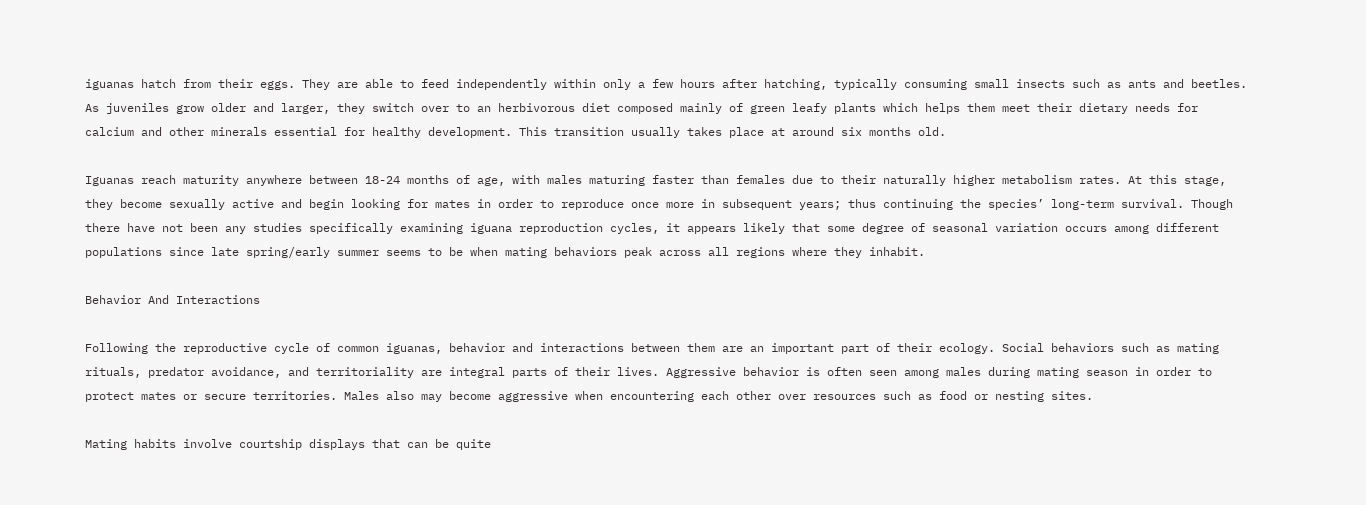iguanas hatch from their eggs. They are able to feed independently within only a few hours after hatching, typically consuming small insects such as ants and beetles. As juveniles grow older and larger, they switch over to an herbivorous diet composed mainly of green leafy plants which helps them meet their dietary needs for calcium and other minerals essential for healthy development. This transition usually takes place at around six months old.

Iguanas reach maturity anywhere between 18-24 months of age, with males maturing faster than females due to their naturally higher metabolism rates. At this stage, they become sexually active and begin looking for mates in order to reproduce once more in subsequent years; thus continuing the species’ long-term survival. Though there have not been any studies specifically examining iguana reproduction cycles, it appears likely that some degree of seasonal variation occurs among different populations since late spring/early summer seems to be when mating behaviors peak across all regions where they inhabit.

Behavior And Interactions

Following the reproductive cycle of common iguanas, behavior and interactions between them are an important part of their ecology. Social behaviors such as mating rituals, predator avoidance, and territoriality are integral parts of their lives. Aggressive behavior is often seen among males during mating season in order to protect mates or secure territories. Males also may become aggressive when encountering each other over resources such as food or nesting sites.

Mating habits involve courtship displays that can be quite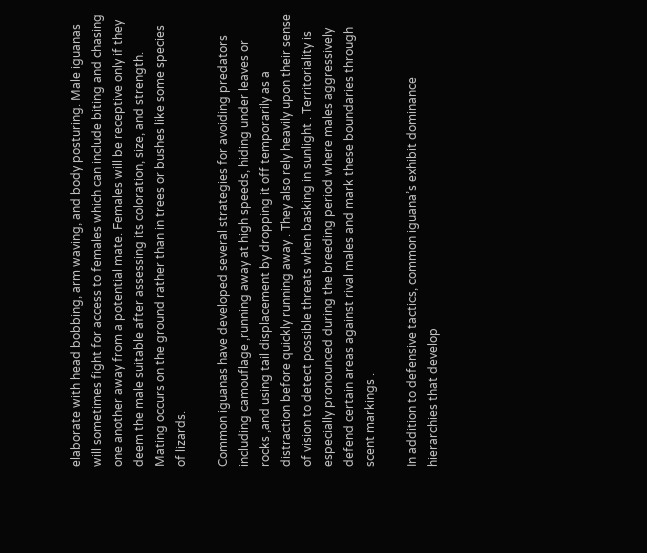elaborate with head bobbing, arm waving, and body posturing. Male iguanas will sometimes fight for access to females which can include biting and chasing one another away from a potential mate. Females will be receptive only if they deem the male suitable after assessing its coloration, size, and strength. Mating occurs on the ground rather than in trees or bushes like some species of lizards.

Common iguanas have developed several strategies for avoiding predators including camouflage ,running away at high speeds, hiding under leaves or rocks ,and using tail displacement by dropping it off temporarily as a distraction before quickly running away . They also rely heavily upon their sense of vision to detect possible threats when basking in sunlight . Territoriality is especially pronounced during the breeding period where males aggressively defend certain areas against rival males and mark these boundaries through scent markings .

In addition to defensive tactics, common iguana’s exhibit dominance hierarchies that develop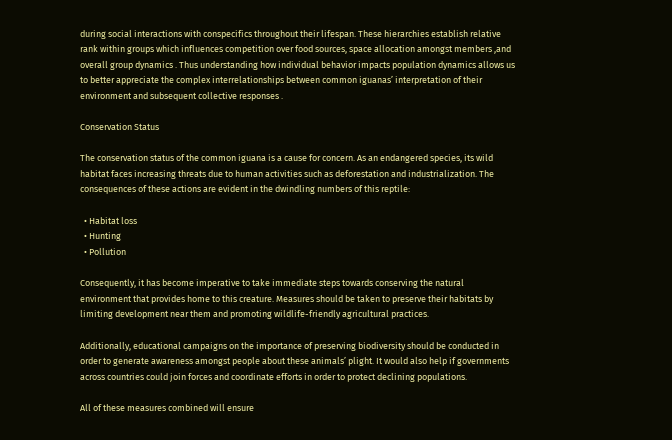during social interactions with conspecifics throughout their lifespan. These hierarchies establish relative rank within groups which influences competition over food sources, space allocation amongst members ,and overall group dynamics . Thus understanding how individual behavior impacts population dynamics allows us to better appreciate the complex interrelationships between common iguanas’ interpretation of their environment and subsequent collective responses .

Conservation Status

The conservation status of the common iguana is a cause for concern. As an endangered species, its wild habitat faces increasing threats due to human activities such as deforestation and industrialization. The consequences of these actions are evident in the dwindling numbers of this reptile:

  • Habitat loss
  • Hunting
  • Pollution

Consequently, it has become imperative to take immediate steps towards conserving the natural environment that provides home to this creature. Measures should be taken to preserve their habitats by limiting development near them and promoting wildlife-friendly agricultural practices.

Additionally, educational campaigns on the importance of preserving biodiversity should be conducted in order to generate awareness amongst people about these animals’ plight. It would also help if governments across countries could join forces and coordinate efforts in order to protect declining populations.

All of these measures combined will ensure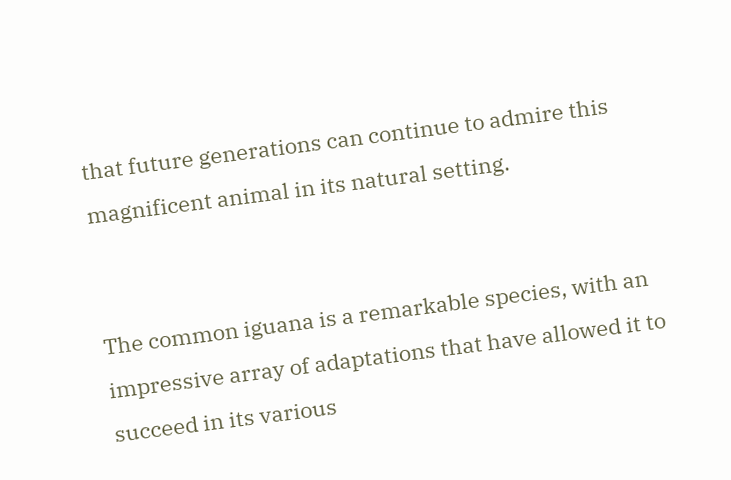that future generations can continue to admire this magnificent animal in its natural setting.


The common iguana is a remarkable species, with an impressive array of adaptations that have allowed it to succeed in its various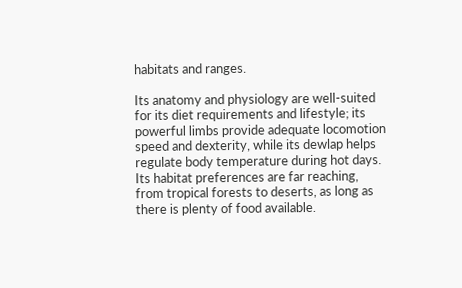habitats and ranges.

Its anatomy and physiology are well-suited for its diet requirements and lifestyle; its powerful limbs provide adequate locomotion speed and dexterity, while its dewlap helps regulate body temperature during hot days. Its habitat preferences are far reaching, from tropical forests to deserts, as long as there is plenty of food available.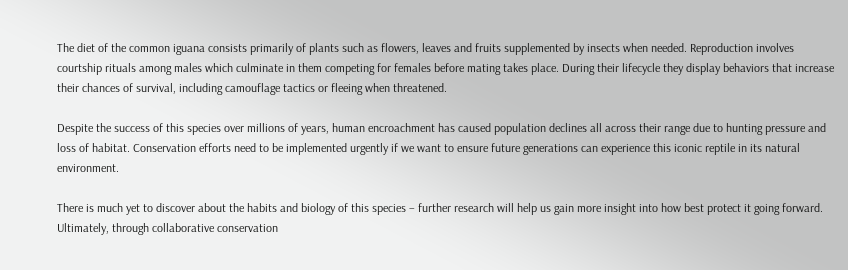The diet of the common iguana consists primarily of plants such as flowers, leaves and fruits supplemented by insects when needed. Reproduction involves courtship rituals among males which culminate in them competing for females before mating takes place. During their lifecycle they display behaviors that increase their chances of survival, including camouflage tactics or fleeing when threatened.

Despite the success of this species over millions of years, human encroachment has caused population declines all across their range due to hunting pressure and loss of habitat. Conservation efforts need to be implemented urgently if we want to ensure future generations can experience this iconic reptile in its natural environment.

There is much yet to discover about the habits and biology of this species – further research will help us gain more insight into how best protect it going forward. Ultimately, through collaborative conservation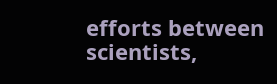efforts between scientists,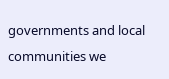governments and local communities we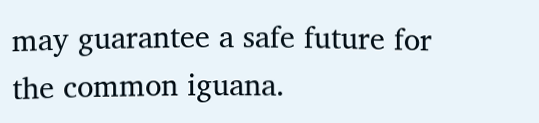may guarantee a safe future for the common iguana.